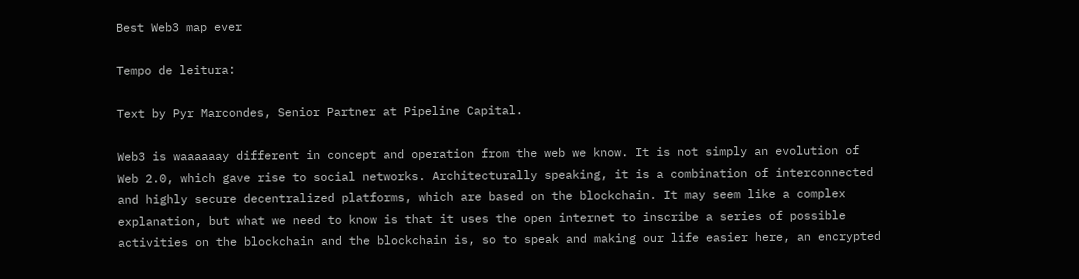Best Web3 map ever

Tempo de leitura:

Text by Pyr Marcondes, Senior Partner at Pipeline Capital.

Web3 is waaaaaay different in concept and operation from the web we know. It is not simply an evolution of Web 2.0, which gave rise to social networks. Architecturally speaking, it is a combination of interconnected and highly secure decentralized platforms, which are based on the blockchain. It may seem like a complex explanation, but what we need to know is that it uses the open internet to inscribe a series of possible activities on the blockchain and the blockchain is, so to speak and making our life easier here, an encrypted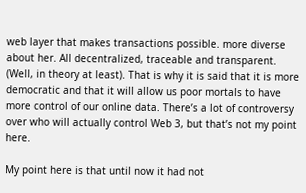web layer that makes transactions possible. more diverse about her. All decentralized, traceable and transparent. (Well, in theory at least). That is why it is said that it is more democratic and that it will allow us poor mortals to have more control of our online data. There’s a lot of controversy over who will actually control Web 3, but that’s not my point here.

My point here is that until now it had not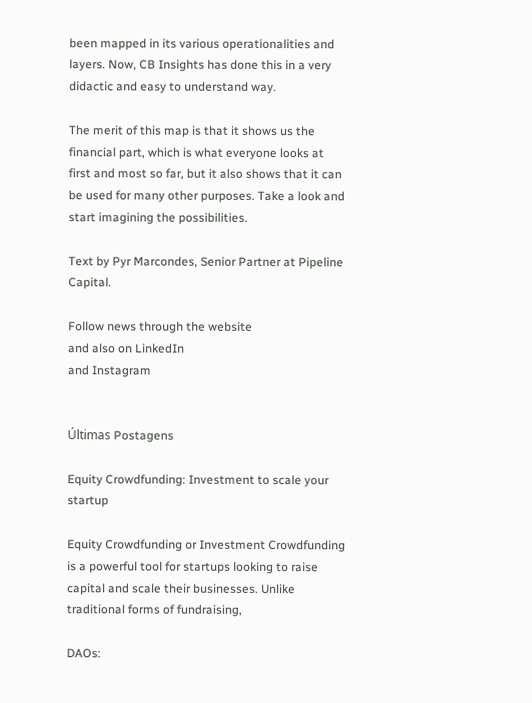been mapped in its various operationalities and layers. Now, CB Insights has done this in a very didactic and easy to understand way.

The merit of this map is that it shows us the financial part, which is what everyone looks at first and most so far, but it also shows that it can be used for many other purposes. Take a look and start imagining the possibilities.

Text by Pyr Marcondes, Senior Partner at Pipeline Capital.

Follow news through the website
and also on LinkedIn
and Instagram


Últimas Postagens

Equity Crowdfunding: Investment to scale your startup

Equity Crowdfunding or Investment Crowdfunding is a powerful tool for startups looking to raise capital and scale their businesses. Unlike traditional forms of fundraising,

DAOs: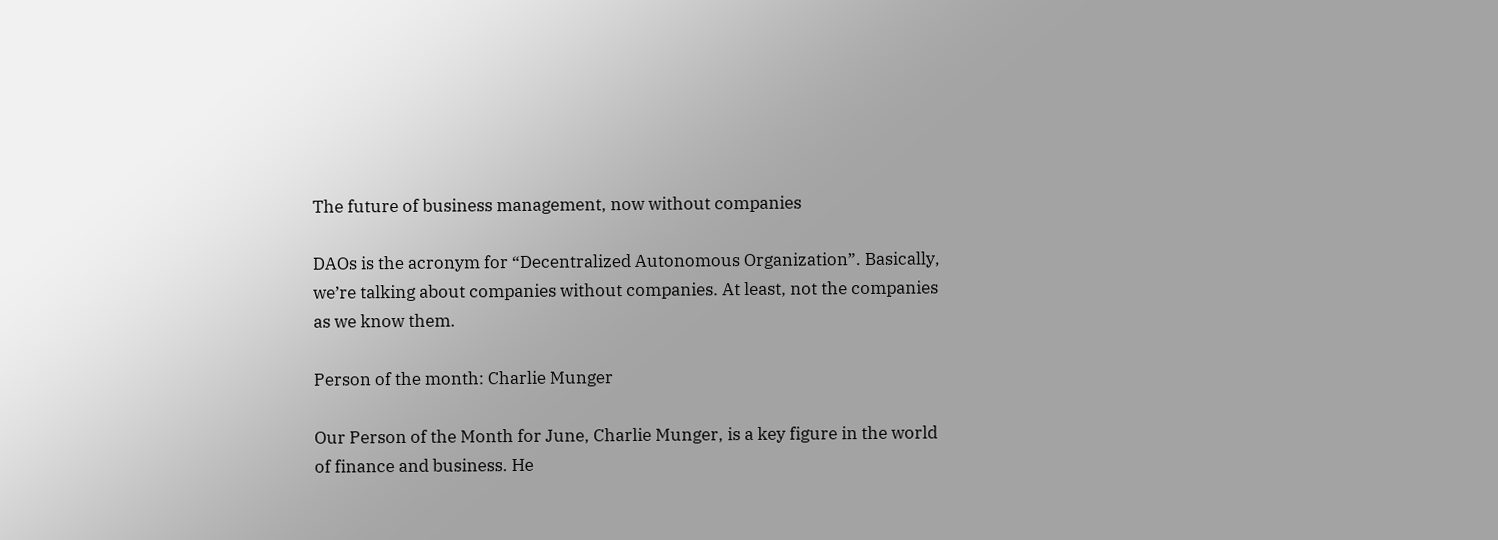The future of business management, now without companies

DAOs is the acronym for “Decentralized Autonomous Organization”. Basically, we’re talking about companies without companies. At least, not the companies as we know them.

Person of the month: Charlie Munger

Our Person of the Month for June, Charlie Munger, is a key figure in the world of finance and business. He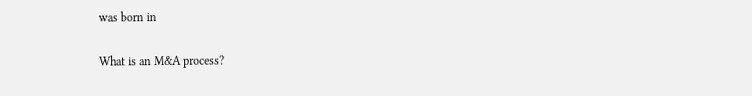was born in

What is an M&A process?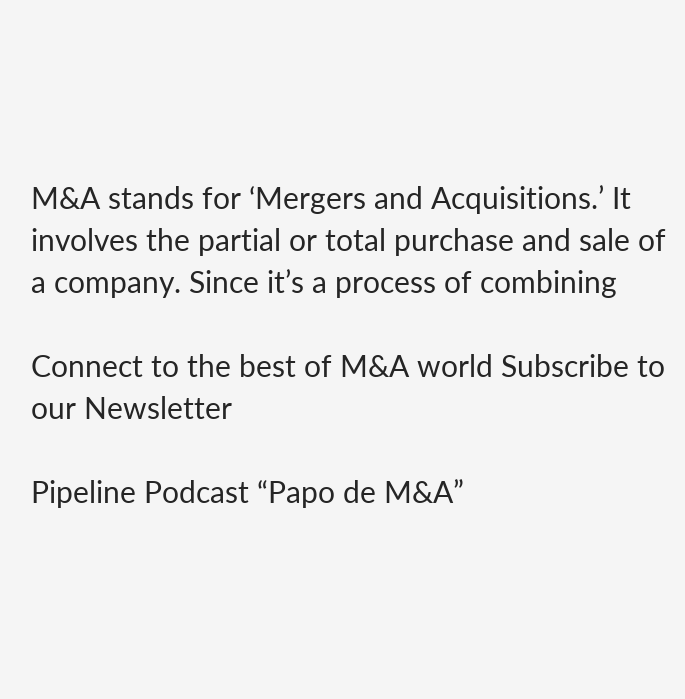M&A stands for ‘Mergers and Acquisitions.’ It involves the partial or total purchase and sale of a company. Since it’s a process of combining

Connect to the best of M&A world Subscribe to our Newsletter

Pipeline Podcast “Papo de M&A”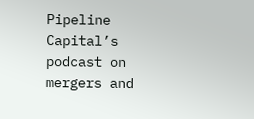Pipeline Capital’s podcast on mergers and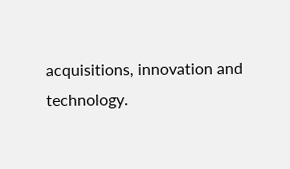acquisitions, innovation and technology.